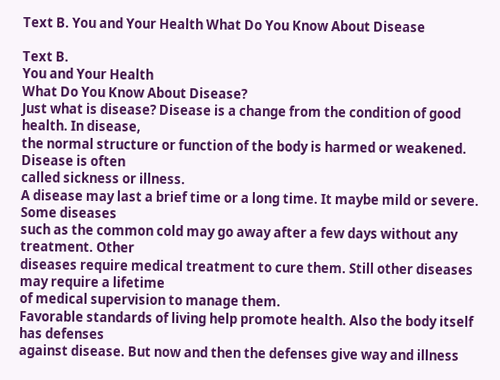Text В. You and Your Health What Do You Know About Disease

Text В.
You and Your Health
What Do You Know About Disease?
Just what is disease? Disease is a change from the condition of good health. In disease,
the normal structure or function of the body is harmed or weakened. Disease is often
called sickness or illness.
A disease may last a brief time or a long time. It maybe mild or severe. Some diseases
such as the common cold may go away after a few days without any treatment. Other
diseases require medical treatment to cure them. Still other diseases may require a lifetime
of medical supervision to manage them.
Favorable standards of living help promote health. Also the body itself has defenses
against disease. But now and then the defenses give way and illness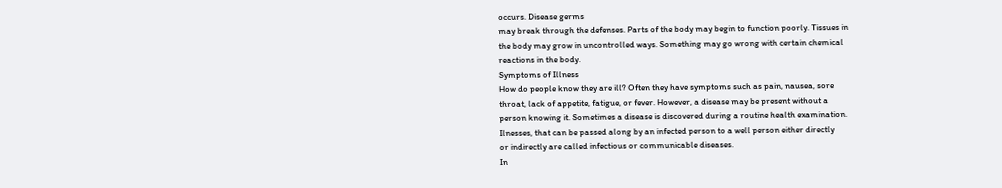occurs. Disease germs
may break through the defenses. Parts of the body may begin to function poorly. Tissues in
the body may grow in uncontrolled ways. Something may go wrong with certain chemical
reactions in the body.
Symptoms of Illness
How do people know they are ill? Often they have symptoms such as pain, nausea, sore
throat, lack of appetite, fatigue, or fever. However, a disease may be present without a
person knowing it. Sometimes a disease is discovered during a routine health examination.
Ilnesses, that can be passed along by an infected person to a well person either directly
or indirectly are called infectious or communicable diseases.
In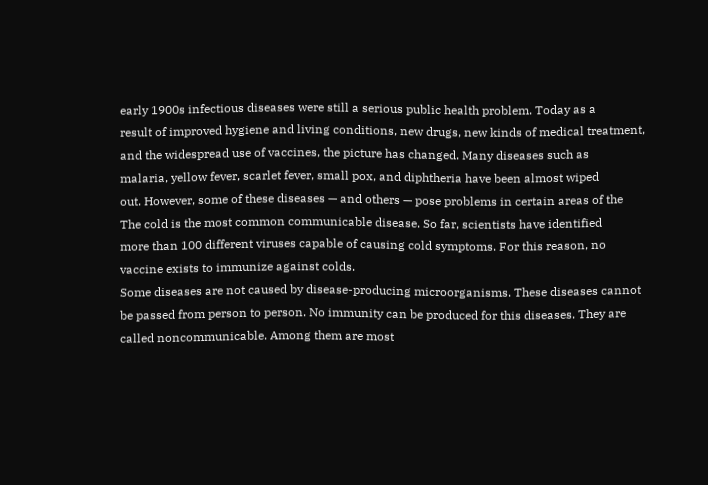early 1900s infectious diseases were still a serious public health problem. Today as a
result of improved hygiene and living conditions, new drugs, new kinds of medical treatment,
and the widespread use of vaccines, the picture has changed. Many diseases such as
malaria, yellow fever, scarlet fever, small pox, and diphtheria have been almost wiped
out. However, some of these diseases — and others — pose problems in certain areas of the
The cold is the most common communicable disease. So far, scientists have identified
more than 100 different viruses capable of causing cold symptoms. For this reason, no
vaccine exists to immunize against colds.
Some diseases are not caused by disease-producing microorganisms. These diseases cannot
be passed from person to person. No immunity can be produced for this diseases. They are
called noncommunicable. Among them are most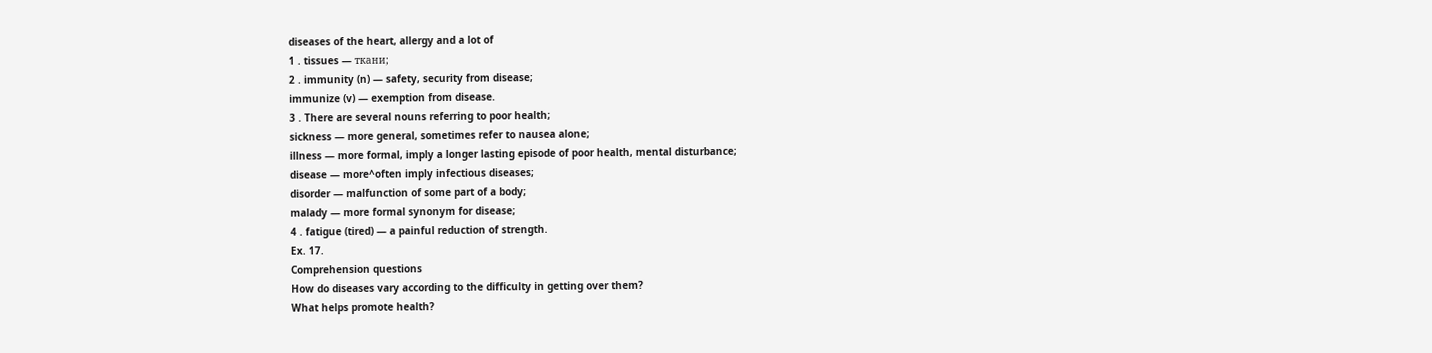diseases of the heart, allergy and a lot of
1 . tissues — ткани;
2 . immunity (n) — safety, security from disease;
immunize (v) — exemption from disease.
3 . There are several nouns referring to poor health;
sickness — more general, sometimes refer to nausea alone;
illness — more formal, imply a longer lasting episode of poor health, mental disturbance;
disease — more^often imply infectious diseases;
disorder — malfunction of some part of a body;
malady — more formal synonym for disease;
4 . fatigue (tired) — a painful reduction of strength.
Ex. 17.
Comprehension questions
How do diseases vary according to the difficulty in getting over them?
What helps promote health?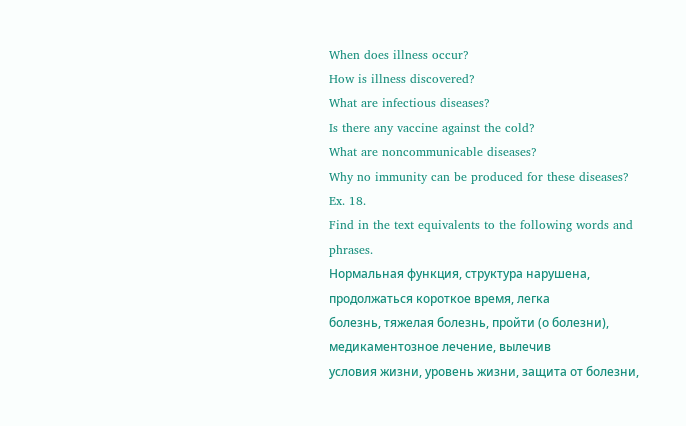When does illness occur?
How is illness discovered?
What are infectious diseases?
Is there any vaccine against the cold?
What are noncommunicable diseases?
Why no immunity can be produced for these diseases?
Ex. 18.
Find in the text equivalents to the following words and phrases.
Нормальная функция, структура нарушена, продолжаться короткое время, легка
болезнь, тяжелая болезнь, пройти (о болезни), медикаментозное лечение, вылечив
условия жизни, уровень жизни, защита от болезни,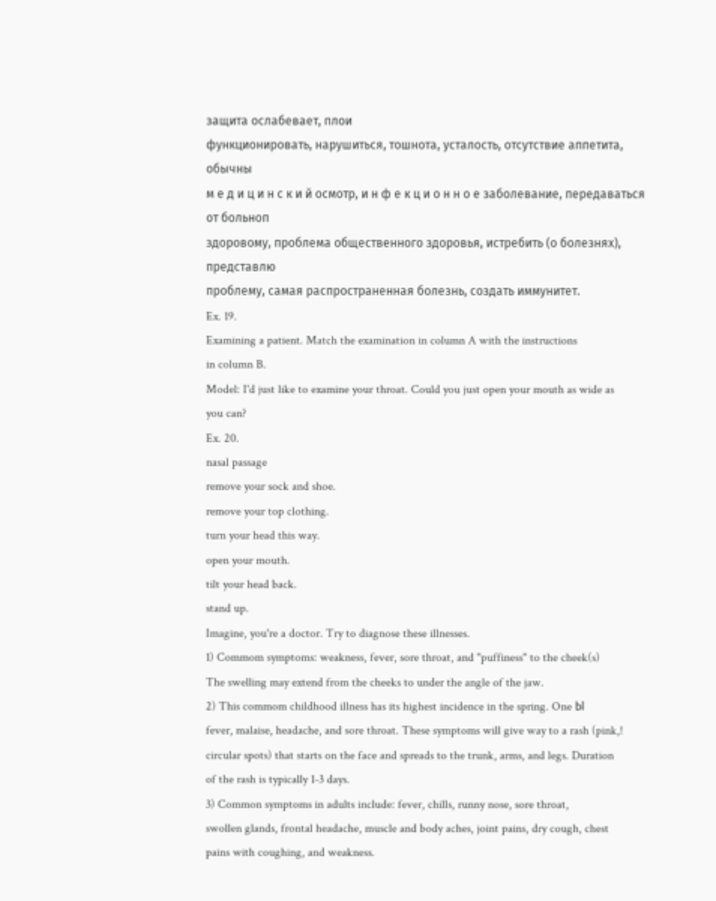защита ослабевает, плои
функционировать, нарушиться, тошнота, усталость, отсутствие аппетита, обычны
м е д и ц и н с к и й осмотр, и н ф е к ц и о н н о е заболевание, передаваться от больноп
здоровому, проблема общественного здоровья, истребить (о болезнях), представлю
проблему, самая распространенная болезнь, создать иммунитет.
Ex. 19.
Examining a patient. Match the examination in column A with the instructions
in column B.
Model: I'd just like to examine your throat. Could you just open your mouth as wide as
you can?
Ex. 20.
nasal passage
remove your sock and shoe.
remove your top clothing.
turn your head this way.
open your mouth.
tilt your head back.
stand up.
Imagine, you're a doctor. Try to diagnose these illnesses.
1) Commom symptoms: weakness, fever, sore throat, and "puffiness" to the cheek(s)
The swelling may extend from the cheeks to under the angle of the jaw.
2) This commom childhood illness has its highest incidence in the spring. One Ы
fever, malaise, headache, and sore throat. These symptoms will give way to a rash (pink,!
circular spots) that starts on the face and spreads to the trunk, arms, and legs. Duration
of the rash is typically 1-3 days.
3) Common symptoms in adults include: fever, chills, runny nose, sore throat,
swollen glands, frontal headache, muscle and body aches, joint pains, dry cough, chest
pains with coughing, and weakness.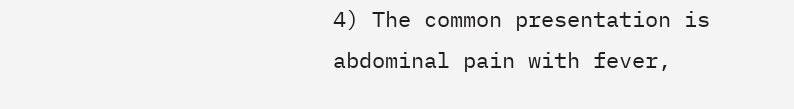4) The common presentation is abdominal pain with fever,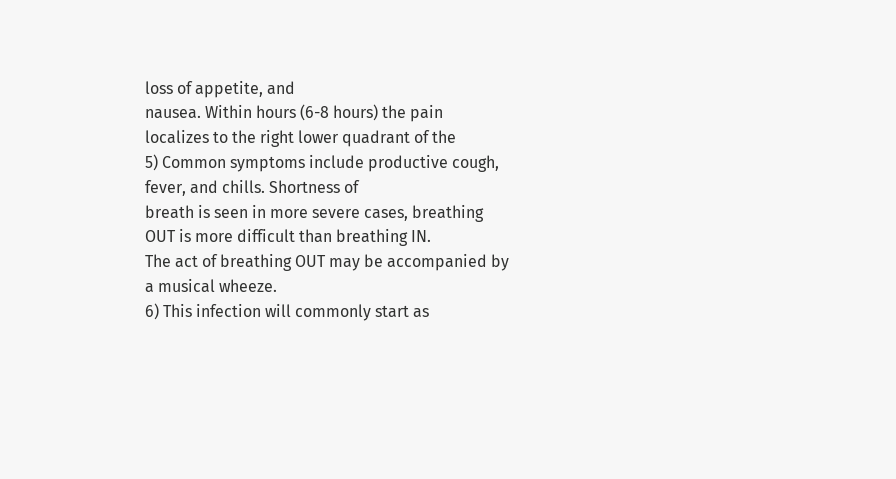loss of appetite, and
nausea. Within hours (6-8 hours) the pain localizes to the right lower quadrant of the
5) Common symptoms include productive cough, fever, and chills. Shortness of
breath is seen in more severe cases, breathing OUT is more difficult than breathing IN.
The act of breathing OUT may be accompanied by a musical wheeze.
6) This infection will commonly start as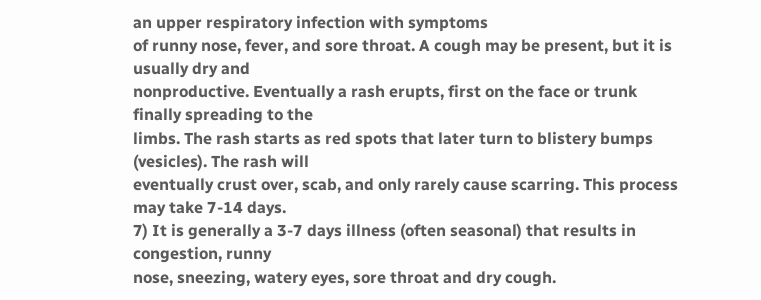an upper respiratory infection with symptoms
of runny nose, fever, and sore throat. A cough may be present, but it is usually dry and
nonproductive. Eventually a rash erupts, first on the face or trunk finally spreading to the
limbs. The rash starts as red spots that later turn to blistery bumps (vesicles). The rash will
eventually crust over, scab, and only rarely cause scarring. This process may take 7-14 days.
7) It is generally a 3-7 days illness (often seasonal) that results in congestion, runny
nose, sneezing, watery eyes, sore throat and dry cough.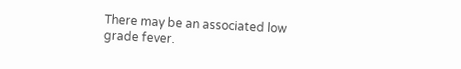There may be an associated low
grade fever.